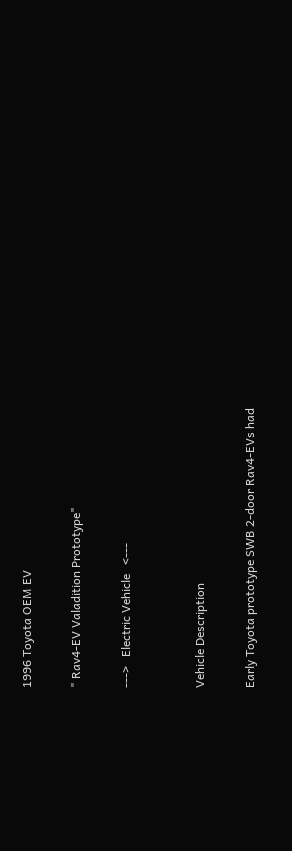1996 Toyota OEM EV

" Rav4-EV Valadition Prototype"

--->   Electric Vehicle   <---


Vehicle Description

Early Toyota prototype SWB 2-door Rav4-EVs had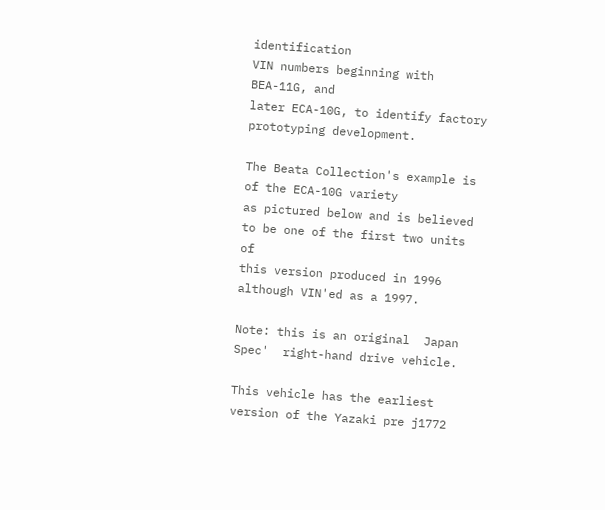identification
VIN numbers beginning with BEA-11G, and
later ECA-10G, to identify factory prototyping development.

The Beata Collection's example is of the ECA-10G variety
as pictured below and is believed to be one of the first two units of
this version produced in 1996 although VIN'ed as a 1997.

Note: this is an original  Japan Spec'  right-hand drive vehicle.

This vehicle has the earliest version of the Yazaki pre j1772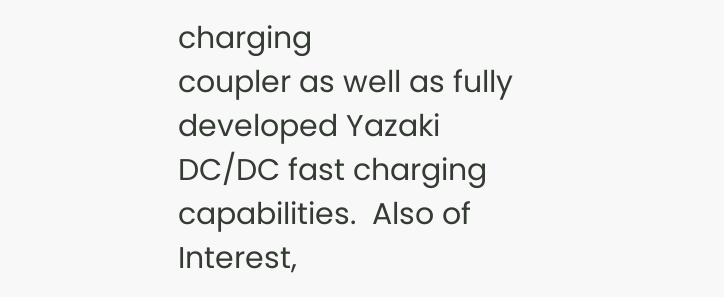charging
coupler as well as fully developed Yazaki DC/DC fast charging
capabilities.  Also of Interest,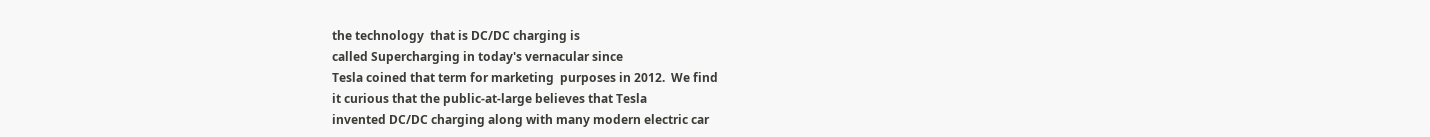the technology  that is DC/DC charging is
called Supercharging in today's vernacular since
Tesla coined that term for marketing  purposes in 2012.  We find
it curious that the public-at-large believes that Tesla
invented DC/DC charging along with many modern electric car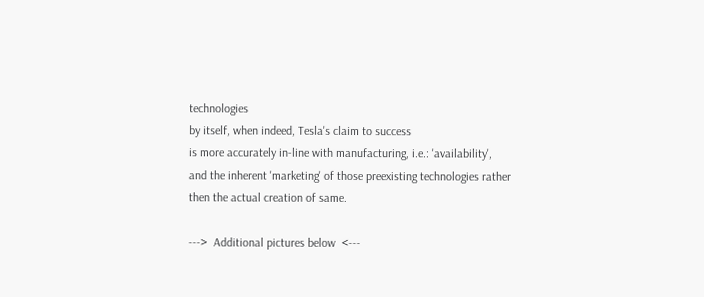technologies
by itself, when indeed, Tesla's claim to success
is more accurately in-line with manufacturing, i.e.: 'availability',
and the inherent 'marketing' of those preexisting technologies rather
then the actual creation of same.

--->  Additional pictures below  <---